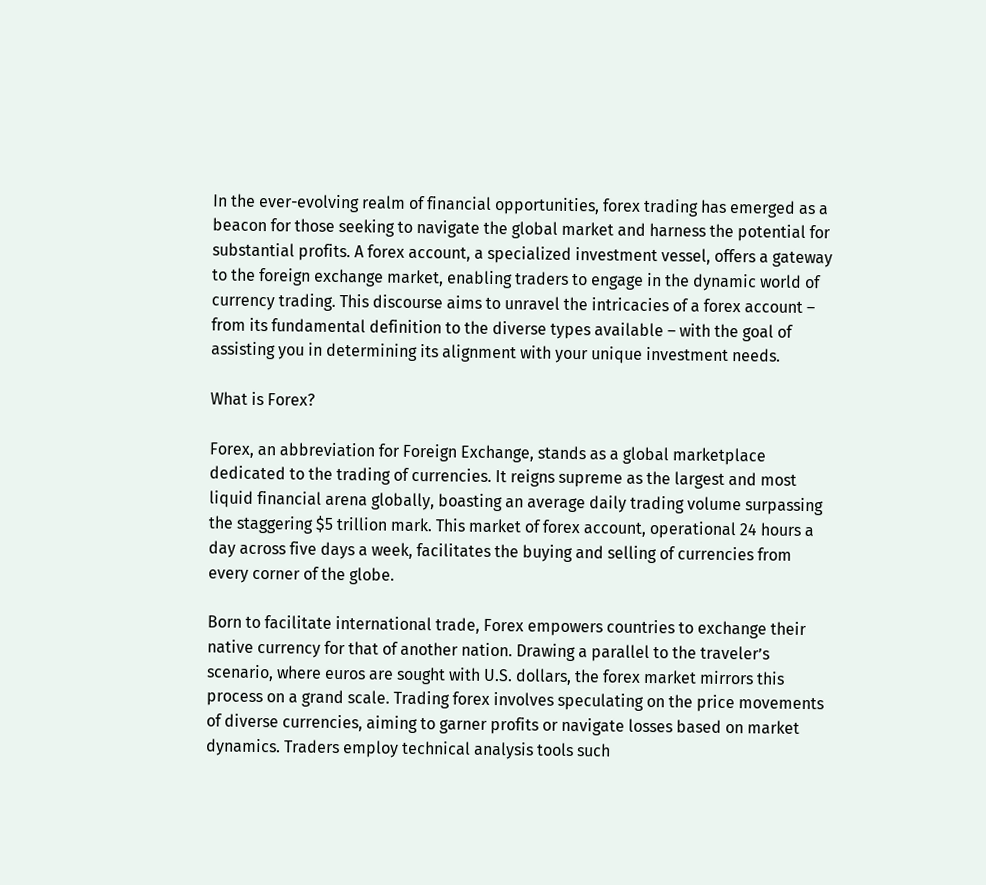In the ever-evolving realm of financial opportunities, forex trading has emerged as a beacon for those seeking to navigate the global market and harness the potential for substantial profits. A forex account, a specialized investment vessel, offers a gateway to the foreign exchange market, enabling traders to engage in the dynamic world of currency trading. This discourse aims to unravel the intricacies of a forex account – from its fundamental definition to the diverse types available – with the goal of assisting you in determining its alignment with your unique investment needs.

What is Forex?

Forex, an abbreviation for Foreign Exchange, stands as a global marketplace dedicated to the trading of currencies. It reigns supreme as the largest and most liquid financial arena globally, boasting an average daily trading volume surpassing the staggering $5 trillion mark. This market of forex account, operational 24 hours a day across five days a week, facilitates the buying and selling of currencies from every corner of the globe.

Born to facilitate international trade, Forex empowers countries to exchange their native currency for that of another nation. Drawing a parallel to the traveler’s scenario, where euros are sought with U.S. dollars, the forex market mirrors this process on a grand scale. Trading forex involves speculating on the price movements of diverse currencies, aiming to garner profits or navigate losses based on market dynamics. Traders employ technical analysis tools such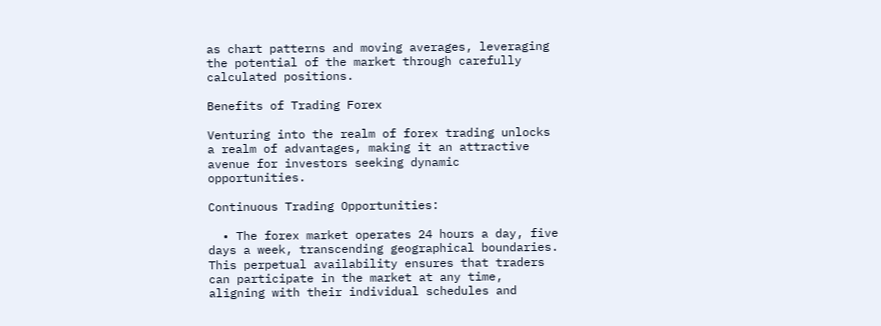as chart patterns and moving averages, leveraging the potential of the market through carefully calculated positions.

Benefits of Trading Forex

Venturing into the realm of forex trading unlocks a realm of advantages, making it an attractive avenue for investors seeking dynamic opportunities.

Continuous Trading Opportunities:

  • The forex market operates 24 hours a day, five days a week, transcending geographical boundaries. This perpetual availability ensures that traders can participate in the market at any time, aligning with their individual schedules and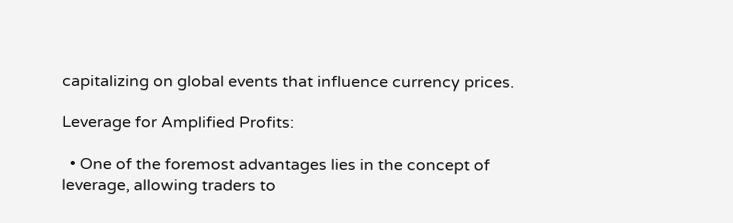capitalizing on global events that influence currency prices.

Leverage for Amplified Profits:

  • One of the foremost advantages lies in the concept of leverage, allowing traders to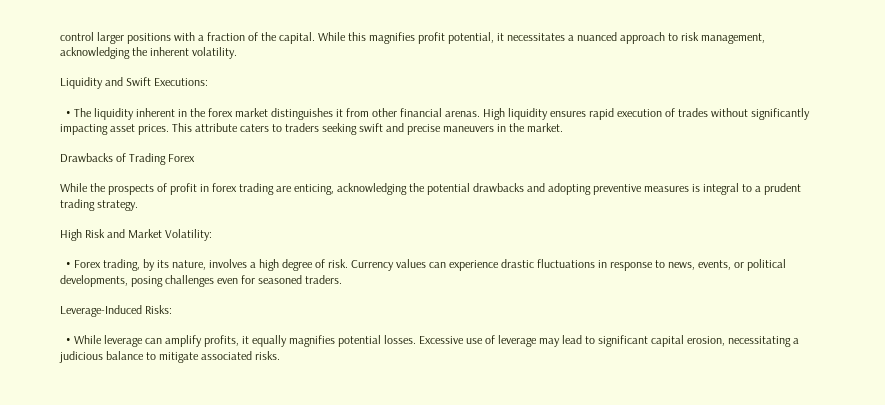control larger positions with a fraction of the capital. While this magnifies profit potential, it necessitates a nuanced approach to risk management, acknowledging the inherent volatility.

Liquidity and Swift Executions:

  • The liquidity inherent in the forex market distinguishes it from other financial arenas. High liquidity ensures rapid execution of trades without significantly impacting asset prices. This attribute caters to traders seeking swift and precise maneuvers in the market.

Drawbacks of Trading Forex

While the prospects of profit in forex trading are enticing, acknowledging the potential drawbacks and adopting preventive measures is integral to a prudent trading strategy.

High Risk and Market Volatility:

  • Forex trading, by its nature, involves a high degree of risk. Currency values can experience drastic fluctuations in response to news, events, or political developments, posing challenges even for seasoned traders.

Leverage-Induced Risks:

  • While leverage can amplify profits, it equally magnifies potential losses. Excessive use of leverage may lead to significant capital erosion, necessitating a judicious balance to mitigate associated risks.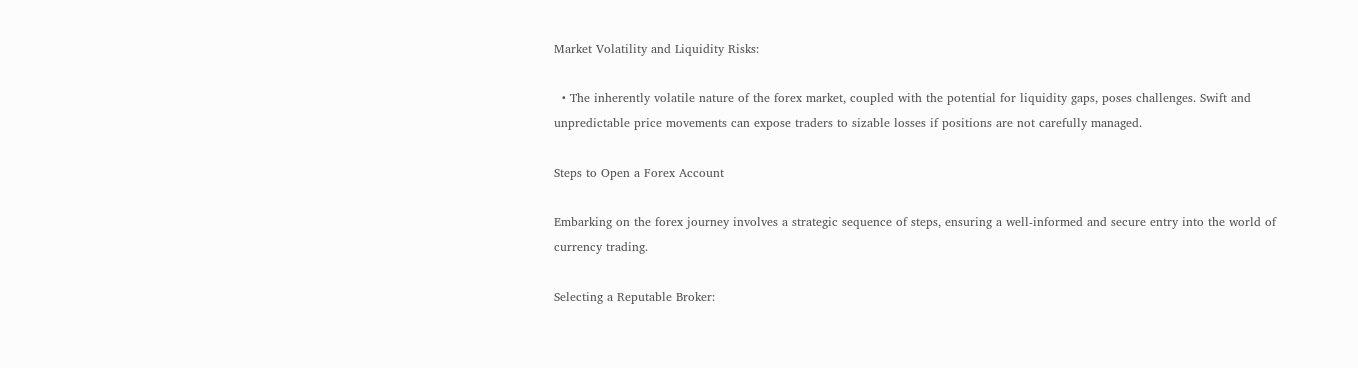Market Volatility and Liquidity Risks:

  • The inherently volatile nature of the forex market, coupled with the potential for liquidity gaps, poses challenges. Swift and unpredictable price movements can expose traders to sizable losses if positions are not carefully managed.

Steps to Open a Forex Account

Embarking on the forex journey involves a strategic sequence of steps, ensuring a well-informed and secure entry into the world of currency trading.

Selecting a Reputable Broker: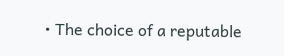• The choice of a reputable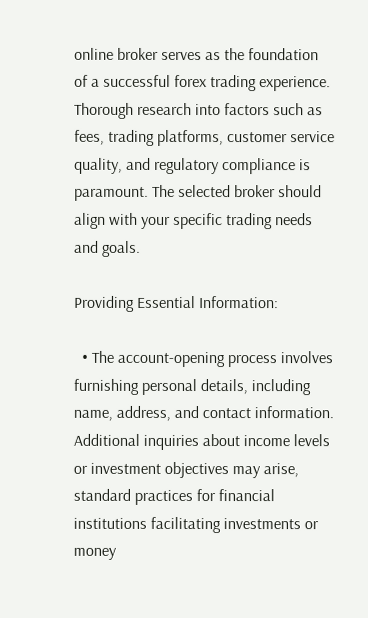online broker serves as the foundation of a successful forex trading experience. Thorough research into factors such as fees, trading platforms, customer service quality, and regulatory compliance is paramount. The selected broker should align with your specific trading needs and goals.

Providing Essential Information:

  • The account-opening process involves furnishing personal details, including name, address, and contact information. Additional inquiries about income levels or investment objectives may arise, standard practices for financial institutions facilitating investments or money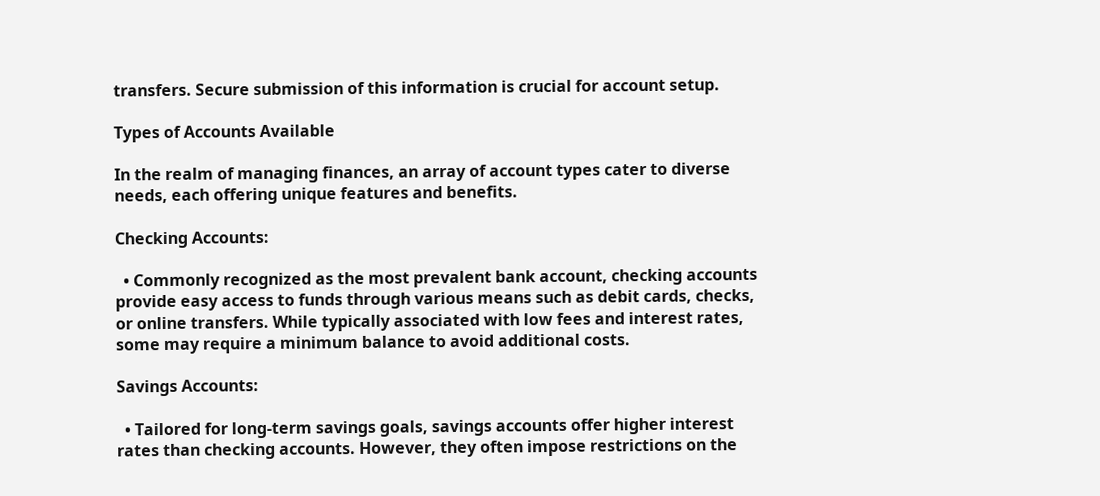transfers. Secure submission of this information is crucial for account setup.

Types of Accounts Available

In the realm of managing finances, an array of account types cater to diverse needs, each offering unique features and benefits.

Checking Accounts:

  • Commonly recognized as the most prevalent bank account, checking accounts provide easy access to funds through various means such as debit cards, checks, or online transfers. While typically associated with low fees and interest rates, some may require a minimum balance to avoid additional costs.

Savings Accounts:

  • Tailored for long-term savings goals, savings accounts offer higher interest rates than checking accounts. However, they often impose restrictions on the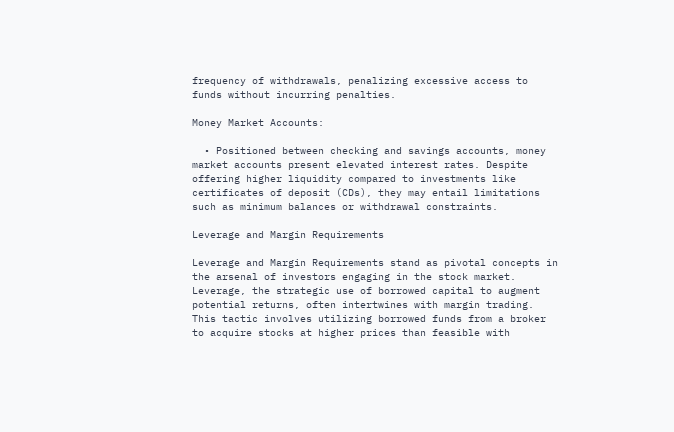frequency of withdrawals, penalizing excessive access to funds without incurring penalties.

Money Market Accounts:

  • Positioned between checking and savings accounts, money market accounts present elevated interest rates. Despite offering higher liquidity compared to investments like certificates of deposit (CDs), they may entail limitations such as minimum balances or withdrawal constraints.

Leverage and Margin Requirements

Leverage and Margin Requirements stand as pivotal concepts in the arsenal of investors engaging in the stock market. Leverage, the strategic use of borrowed capital to augment potential returns, often intertwines with margin trading. This tactic involves utilizing borrowed funds from a broker to acquire stocks at higher prices than feasible with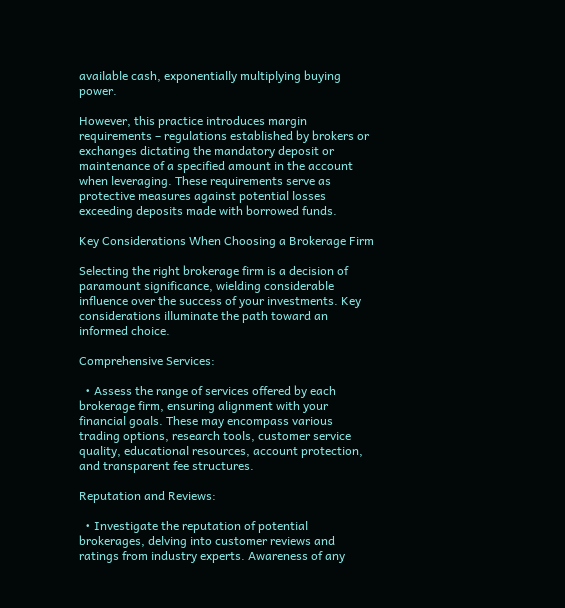available cash, exponentially multiplying buying power.

However, this practice introduces margin requirements – regulations established by brokers or exchanges dictating the mandatory deposit or maintenance of a specified amount in the account when leveraging. These requirements serve as protective measures against potential losses exceeding deposits made with borrowed funds.

Key Considerations When Choosing a Brokerage Firm

Selecting the right brokerage firm is a decision of paramount significance, wielding considerable influence over the success of your investments. Key considerations illuminate the path toward an informed choice.

Comprehensive Services:

  • Assess the range of services offered by each brokerage firm, ensuring alignment with your financial goals. These may encompass various trading options, research tools, customer service quality, educational resources, account protection, and transparent fee structures.

Reputation and Reviews:

  • Investigate the reputation of potential brokerages, delving into customer reviews and ratings from industry experts. Awareness of any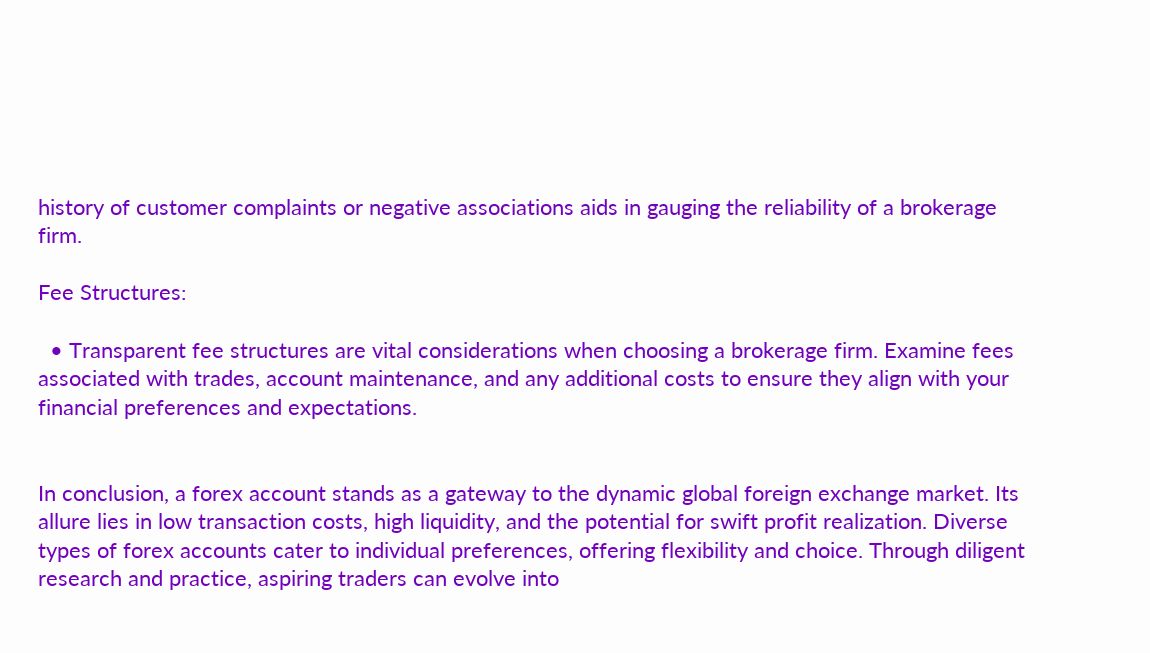history of customer complaints or negative associations aids in gauging the reliability of a brokerage firm.

Fee Structures:

  • Transparent fee structures are vital considerations when choosing a brokerage firm. Examine fees associated with trades, account maintenance, and any additional costs to ensure they align with your financial preferences and expectations.


In conclusion, a forex account stands as a gateway to the dynamic global foreign exchange market. Its allure lies in low transaction costs, high liquidity, and the potential for swift profit realization. Diverse types of forex accounts cater to individual preferences, offering flexibility and choice. Through diligent research and practice, aspiring traders can evolve into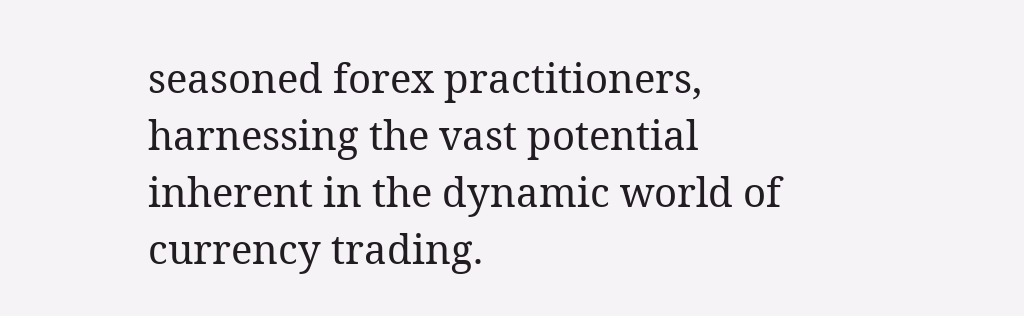seasoned forex practitioners, harnessing the vast potential inherent in the dynamic world of currency trading.